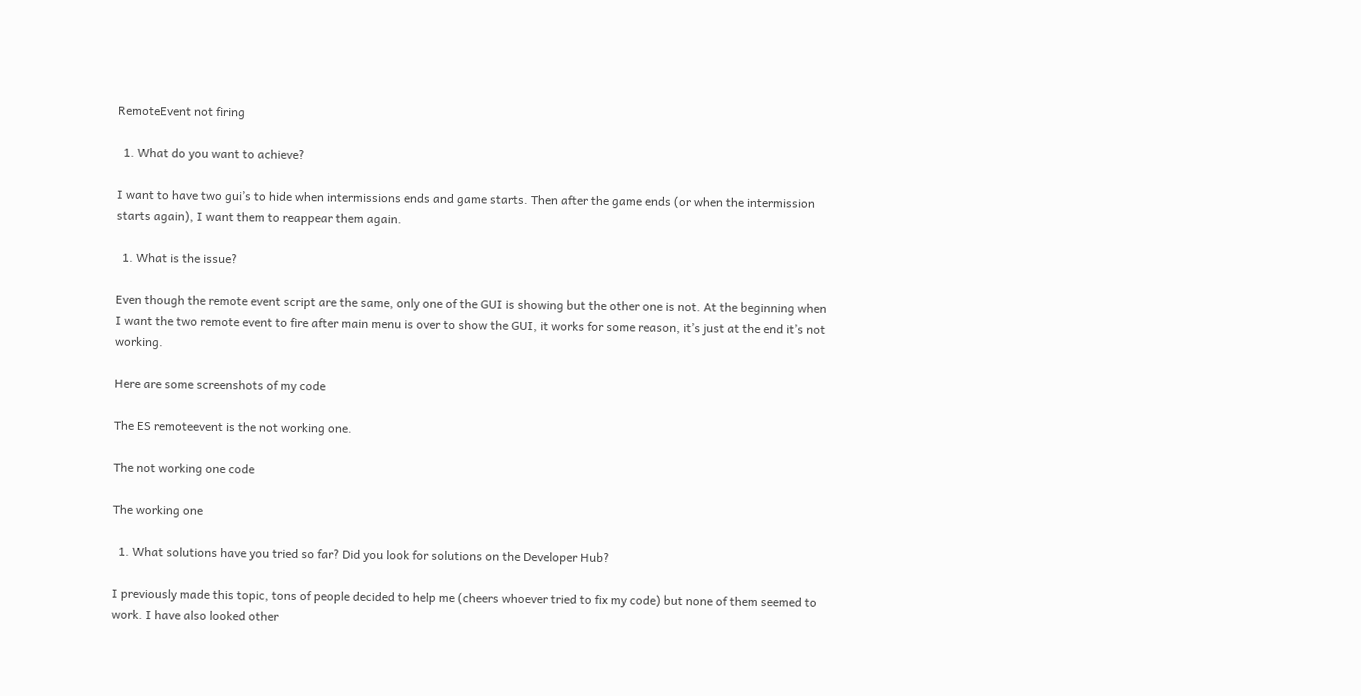RemoteEvent not firing

  1. What do you want to achieve?

I want to have two gui’s to hide when intermissions ends and game starts. Then after the game ends (or when the intermission starts again), I want them to reappear them again.

  1. What is the issue?

Even though the remote event script are the same, only one of the GUI is showing but the other one is not. At the beginning when I want the two remote event to fire after main menu is over to show the GUI, it works for some reason, it’s just at the end it’s not working.

Here are some screenshots of my code

The ES remoteevent is the not working one.

The not working one code

The working one

  1. What solutions have you tried so far? Did you look for solutions on the Developer Hub?

I previously made this topic, tons of people decided to help me (cheers whoever tried to fix my code) but none of them seemed to work. I have also looked other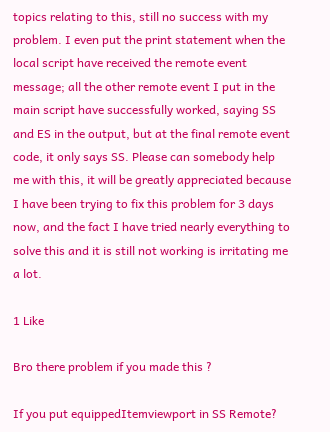topics relating to this, still no success with my problem. I even put the print statement when the local script have received the remote event message; all the other remote event I put in the main script have successfully worked, saying SS and ES in the output, but at the final remote event code, it only says SS. Please can somebody help me with this, it will be greatly appreciated because I have been trying to fix this problem for 3 days now, and the fact I have tried nearly everything to solve this and it is still not working is irritating me a lot.

1 Like

Bro there problem if you made this ?

If you put equippedItemviewport in SS Remote?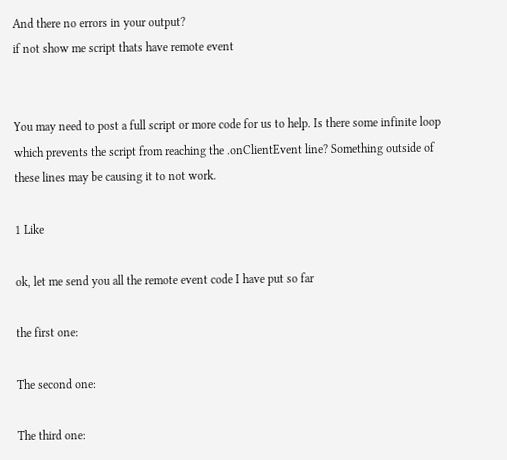And there no errors in your output?
if not show me script thats have remote event


You may need to post a full script or more code for us to help. Is there some infinite loop which prevents the script from reaching the .onClientEvent line? Something outside of these lines may be causing it to not work.

1 Like

ok, let me send you all the remote event code I have put so far

the first one:

The second one:

The third one: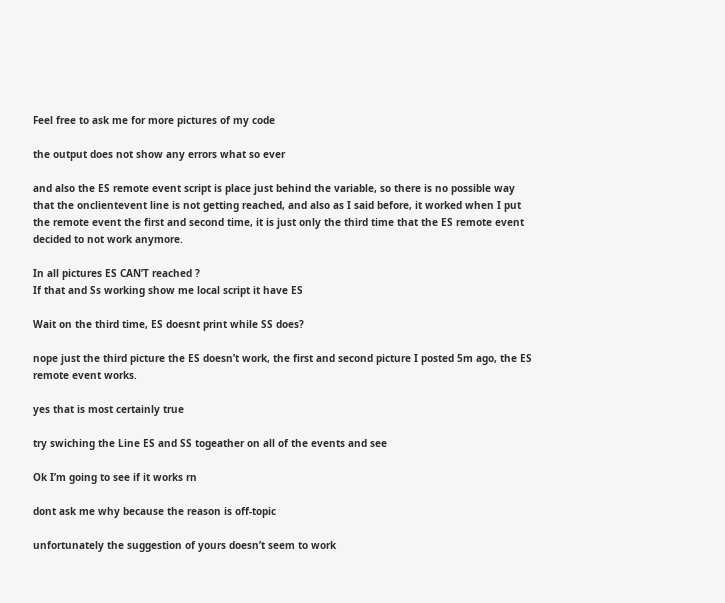Feel free to ask me for more pictures of my code

the output does not show any errors what so ever

and also the ES remote event script is place just behind the variable, so there is no possible way that the onclientevent line is not getting reached, and also as I said before, it worked when I put the remote event the first and second time, it is just only the third time that the ES remote event decided to not work anymore.

In all pictures ES CAN’T reached ?
If that and Ss working show me local script it have ES

Wait on the third time, ES doesnt print while SS does?

nope just the third picture the ES doesn’t work, the first and second picture I posted 5m ago, the ES remote event works.

yes that is most certainly true

try swiching the Line ES and SS togeather on all of the events and see

Ok I’m going to see if it works rn

dont ask me why because the reason is off-topic

unfortunately the suggestion of yours doesn’t seem to work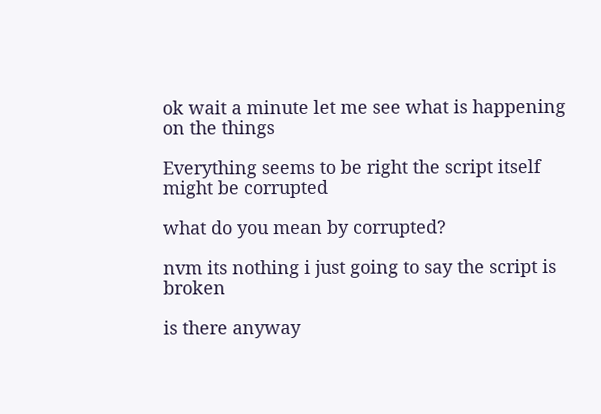ok wait a minute let me see what is happening on the things

Everything seems to be right the script itself might be corrupted

what do you mean by corrupted?

nvm its nothing i just going to say the script is broken

is there anyway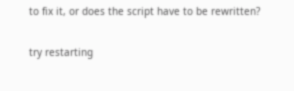to fix it, or does the script have to be rewritten?

try restarting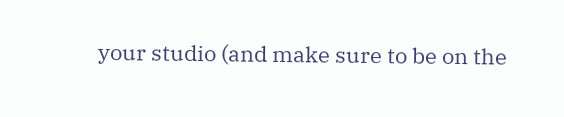your studio (and make sure to be on the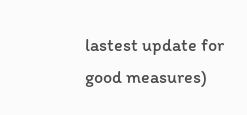lastest update for good measures)